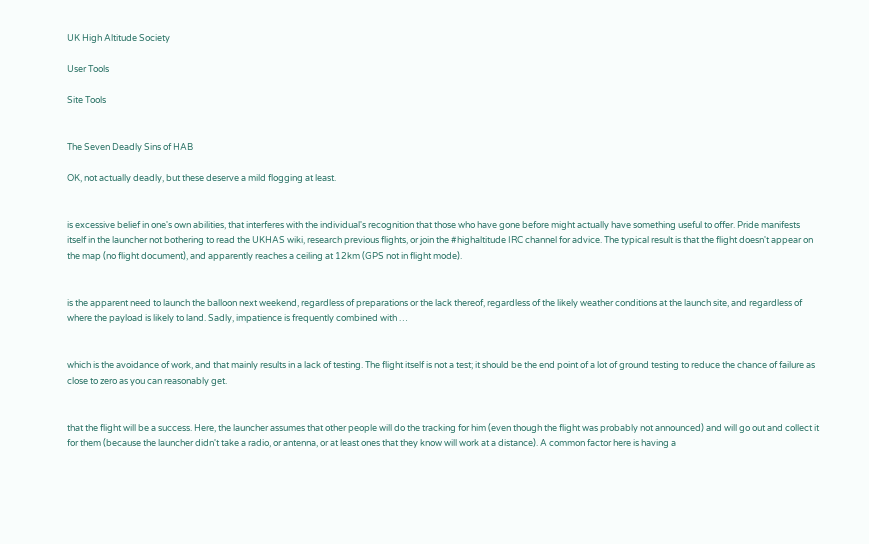UK High Altitude Society

User Tools

Site Tools


The Seven Deadly Sins of HAB

OK, not actually deadly, but these deserve a mild flogging at least.


is excessive belief in one's own abilities, that interferes with the individual's recognition that those who have gone before might actually have something useful to offer. Pride manifests itself in the launcher not bothering to read the UKHAS wiki, research previous flights, or join the #highaltitude IRC channel for advice. The typical result is that the flight doesn't appear on the map (no flight document), and apparently reaches a ceiling at 12km (GPS not in flight mode).


is the apparent need to launch the balloon next weekend, regardless of preparations or the lack thereof, regardless of the likely weather conditions at the launch site, and regardless of where the payload is likely to land. Sadly, impatience is frequently combined with …


which is the avoidance of work, and that mainly results in a lack of testing. The flight itself is not a test; it should be the end point of a lot of ground testing to reduce the chance of failure as close to zero as you can reasonably get.


that the flight will be a success. Here, the launcher assumes that other people will do the tracking for him (even though the flight was probably not announced) and will go out and collect it for them (because the launcher didn't take a radio, or antenna, or at least ones that they know will work at a distance). A common factor here is having a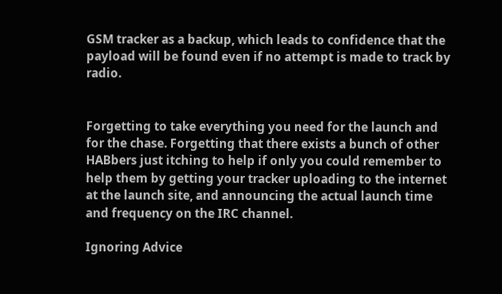GSM tracker as a backup, which leads to confidence that the payload will be found even if no attempt is made to track by radio.


Forgetting to take everything you need for the launch and for the chase. Forgetting that there exists a bunch of other HABbers just itching to help if only you could remember to help them by getting your tracker uploading to the internet at the launch site, and announcing the actual launch time and frequency on the IRC channel.

Ignoring Advice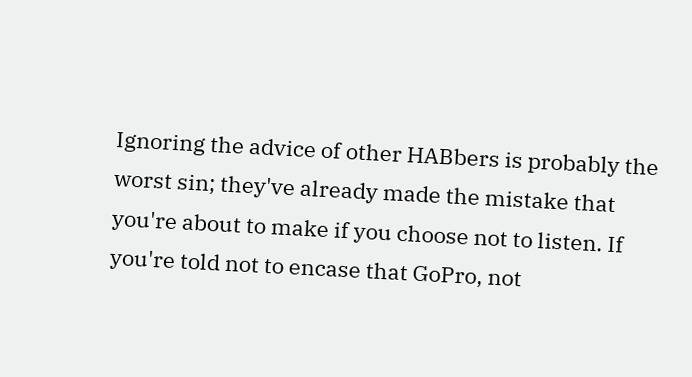Ignoring the advice of other HABbers is probably the worst sin; they've already made the mistake that you're about to make if you choose not to listen. If you're told not to encase that GoPro, not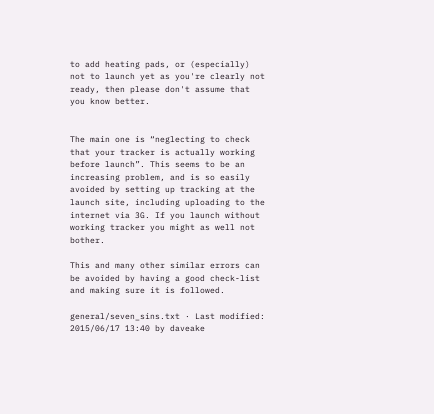to add heating pads, or (especially) not to launch yet as you're clearly not ready, then please don't assume that you know better.


The main one is “neglecting to check that your tracker is actually working before launch”. This seems to be an increasing problem, and is so easily avoided by setting up tracking at the launch site, including uploading to the internet via 3G. If you launch without working tracker you might as well not bother.

This and many other similar errors can be avoided by having a good check-list and making sure it is followed.

general/seven_sins.txt · Last modified: 2015/06/17 13:40 by daveake